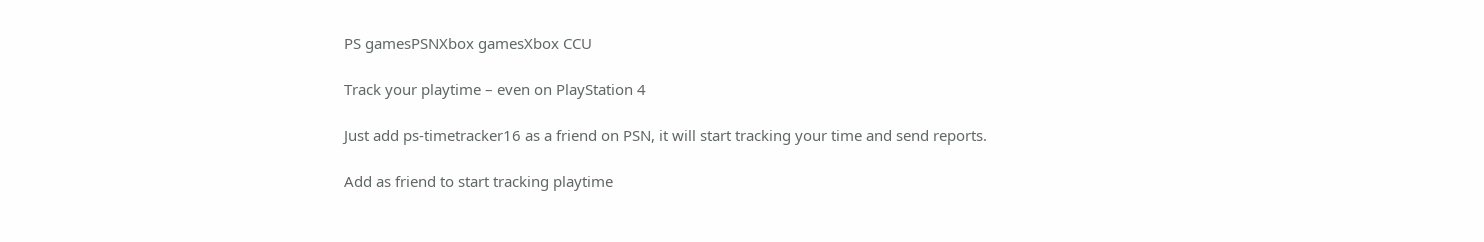PS gamesPSNXbox gamesXbox CCU

Track your playtime – even on PlayStation 4

Just add ps-timetracker16 as a friend on PSN, it will start tracking your time and send reports.

Add as friend to start tracking playtime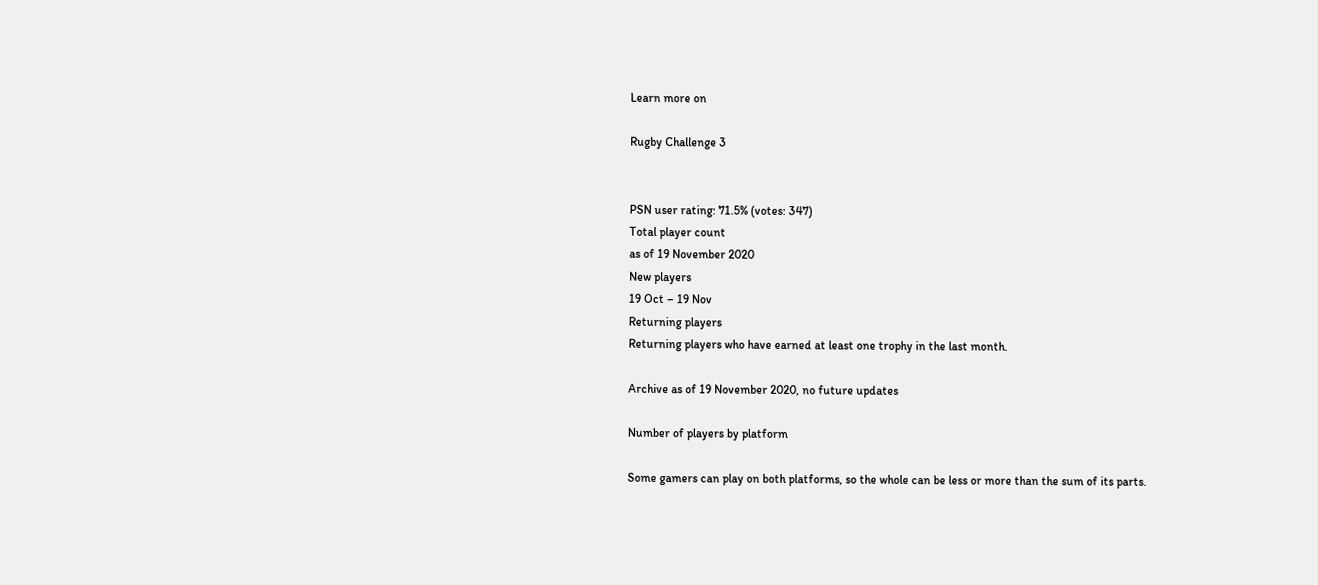Learn more on

Rugby Challenge 3


PSN user rating: 71.5% (votes: 347)
Total player count
as of 19 November 2020
New players
19 Oct – 19 Nov
Returning players
Returning players who have earned at least one trophy in the last month.

Archive as of 19 November 2020, no future updates

Number of players by platform

Some gamers can play on both platforms, so the whole can be less or more than the sum of its parts.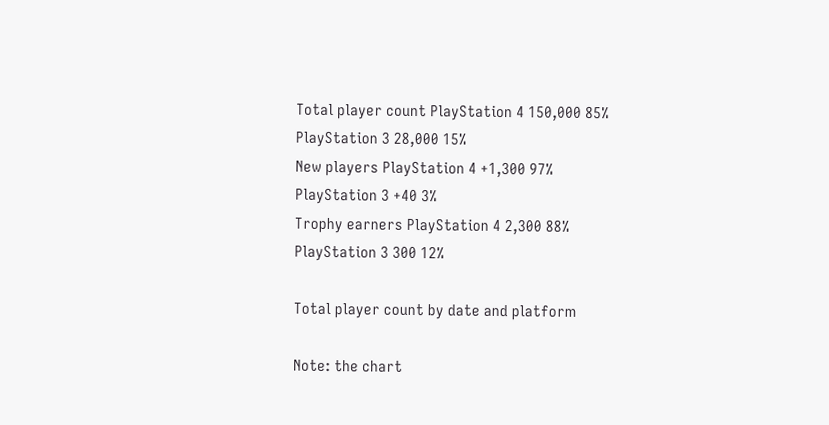Total player count PlayStation 4 150,000 85%
PlayStation 3 28,000 15%
New players PlayStation 4 +1,300 97%
PlayStation 3 +40 3%
Trophy earners PlayStation 4 2,300 88%
PlayStation 3 300 12%

Total player count by date and platform

Note: the chart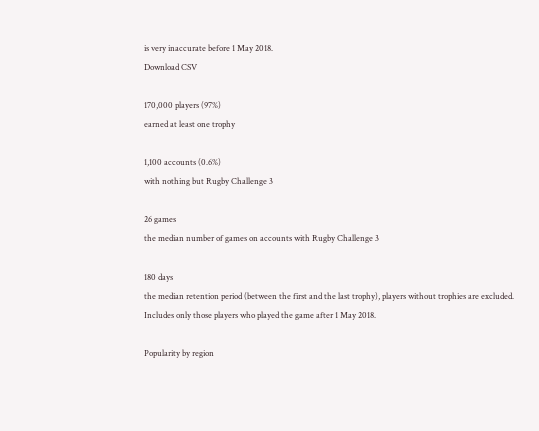is very inaccurate before 1 May 2018.
Download CSV

170,000 players (97%)
earned at least one trophy

1,100 accounts (0.6%)
with nothing but Rugby Challenge 3

26 games
the median number of games on accounts with Rugby Challenge 3

180 days
the median retention period (between the first and the last trophy), players without trophies are excluded. Includes only those players who played the game after 1 May 2018.

Popularity by region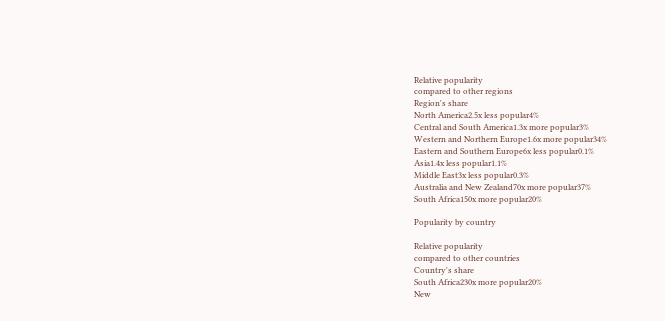Relative popularity
compared to other regions
Region's share
North America2.5x less popular4%
Central and South America1.3x more popular3%
Western and Northern Europe1.6x more popular34%
Eastern and Southern Europe6x less popular0.1%
Asia1.4x less popular1.1%
Middle East3x less popular0.3%
Australia and New Zealand70x more popular37%
South Africa150x more popular20%

Popularity by country

Relative popularity
compared to other countries
Country's share
South Africa230x more popular20%
New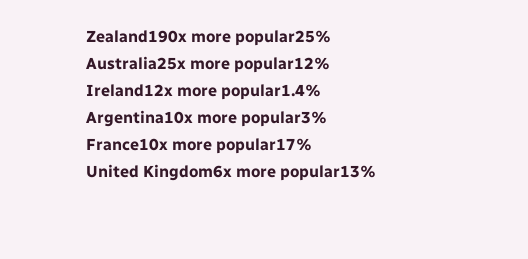Zealand190x more popular25%
Australia25x more popular12%
Ireland12x more popular1.4%
Argentina10x more popular3%
France10x more popular17%
United Kingdom6x more popular13%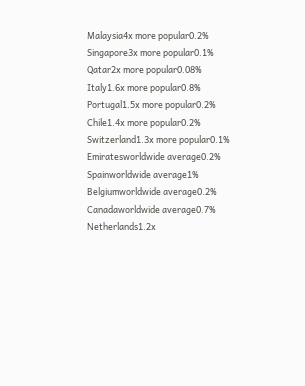Malaysia4x more popular0.2%
Singapore3x more popular0.1%
Qatar2x more popular0.08%
Italy1.6x more popular0.8%
Portugal1.5x more popular0.2%
Chile1.4x more popular0.2%
Switzerland1.3x more popular0.1%
Emiratesworldwide average0.2%
Spainworldwide average1%
Belgiumworldwide average0.2%
Canadaworldwide average0.7%
Netherlands1.2x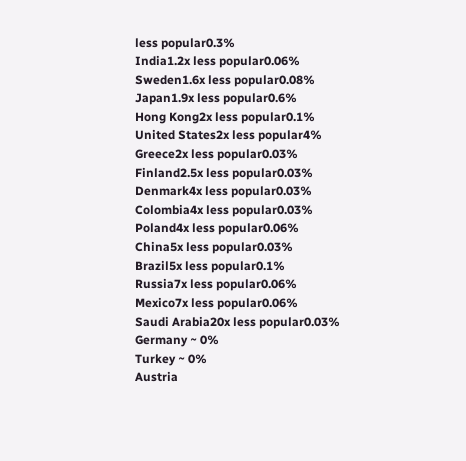less popular0.3%
India1.2x less popular0.06%
Sweden1.6x less popular0.08%
Japan1.9x less popular0.6%
Hong Kong2x less popular0.1%
United States2x less popular4%
Greece2x less popular0.03%
Finland2.5x less popular0.03%
Denmark4x less popular0.03%
Colombia4x less popular0.03%
Poland4x less popular0.06%
China5x less popular0.03%
Brazil5x less popular0.1%
Russia7x less popular0.06%
Mexico7x less popular0.06%
Saudi Arabia20x less popular0.03%
Germany ~ 0%
Turkey ~ 0%
Austria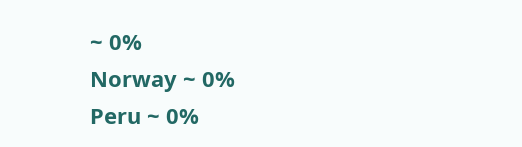~ 0%
Norway ~ 0%
Peru ~ 0%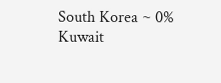South Korea ~ 0%
Kuwait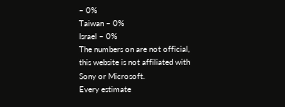~ 0%
Taiwan ~ 0%
Israel ~ 0%
The numbers on are not official, this website is not affiliated with Sony or Microsoft.
Every estimate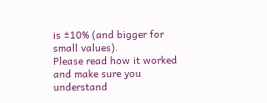is ±10% (and bigger for small values).
Please read how it worked and make sure you understand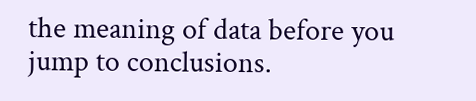the meaning of data before you jump to conclusions.